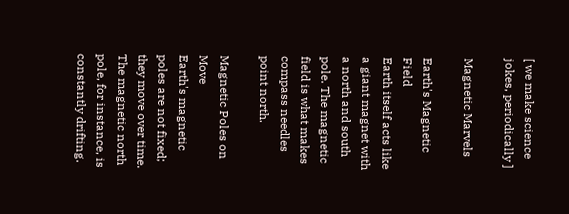[ we make science jokes, periodically ]

Magnetic Marvels

Earth's Magnetic Field
Earth itself acts like a giant magnet with a north and south pole. The magnetic field is what makes compass needles point north.

Magnetic Poles on Move
Earth's magnetic poles are not fixed; they move over time. The magnetic north pole, for instance, is constantly drifting.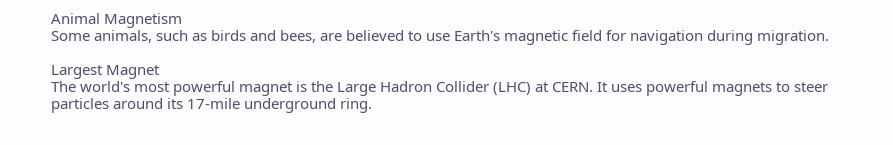Animal Magnetism
Some animals, such as birds and bees, are believed to use Earth's magnetic field for navigation during migration.

Largest Magnet
The world's most powerful magnet is the Large Hadron Collider (LHC) at CERN. It uses powerful magnets to steer particles around its 17-mile underground ring.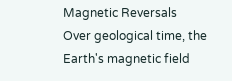Magnetic Reversals
Over geological time, the Earth's magnetic field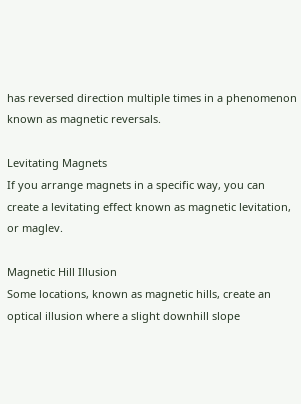has reversed direction multiple times in a phenomenon known as magnetic reversals.

Levitating Magnets
If you arrange magnets in a specific way, you can create a levitating effect known as magnetic levitation, or maglev.

Magnetic Hill Illusion
Some locations, known as magnetic hills, create an optical illusion where a slight downhill slope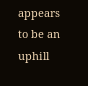appears to be an uphill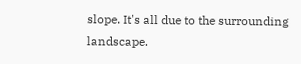slope. It's all due to the surrounding landscape.